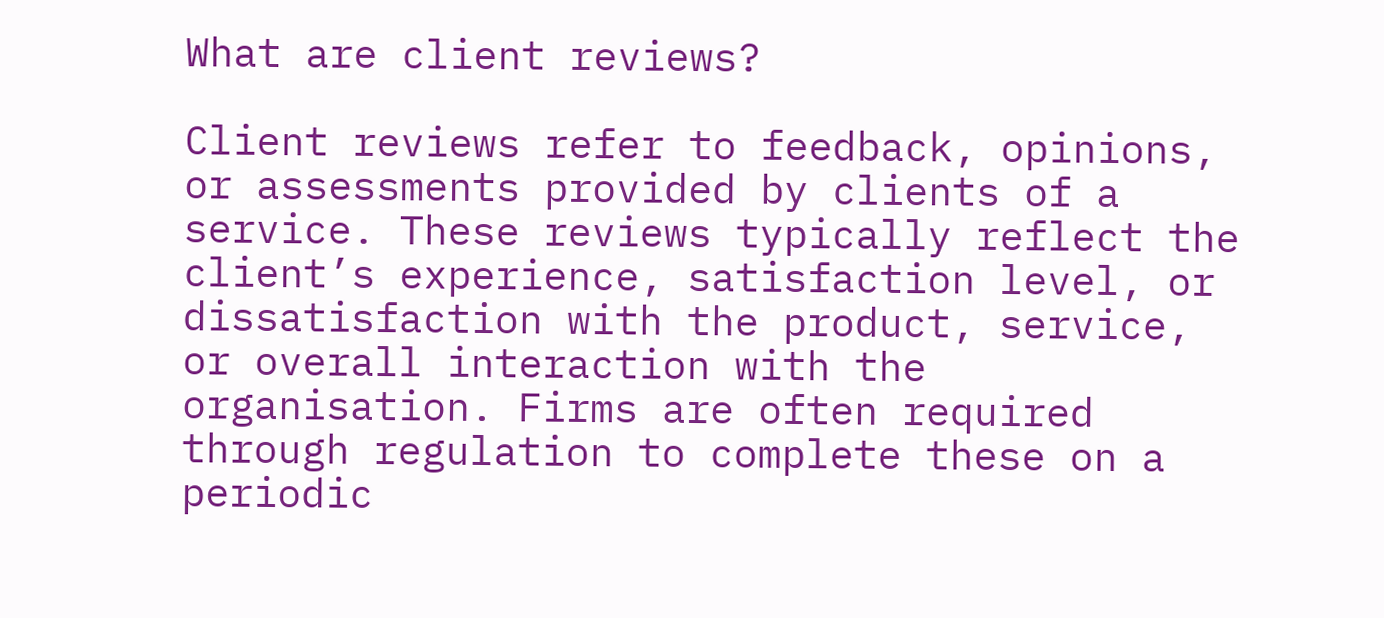What are client reviews?

Client reviews refer to feedback, opinions, or assessments provided by clients of a service. These reviews typically reflect the client’s experience, satisfaction level, or dissatisfaction with the product, service, or overall interaction with the organisation. Firms are often required through regulation to complete these on a periodic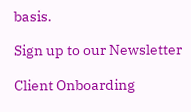basis.

Sign up to our Newsletter

Client Onboarding